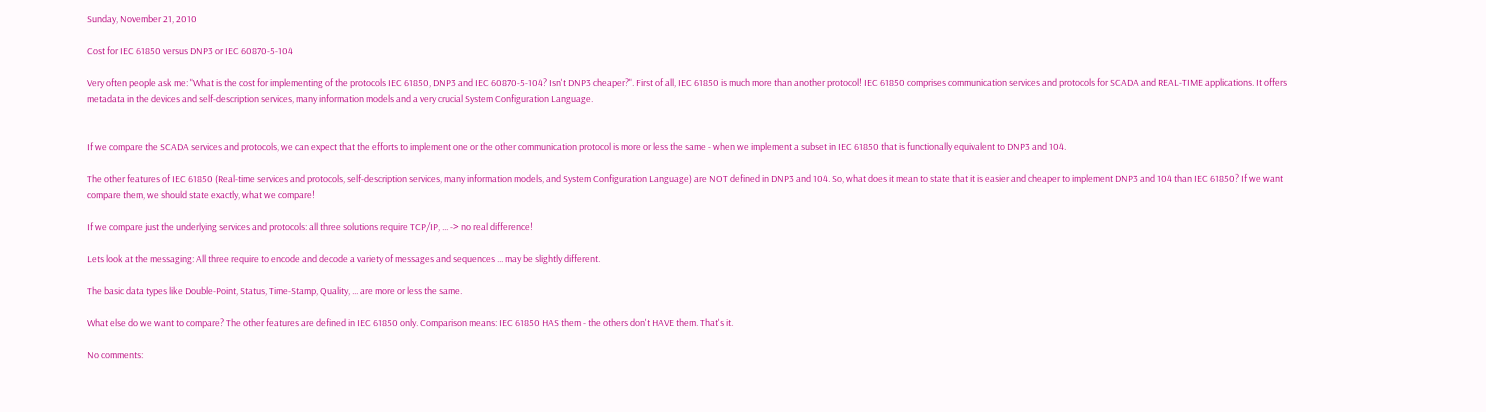Sunday, November 21, 2010

Cost for IEC 61850 versus DNP3 or IEC 60870-5-104

Very often people ask me: "What is the cost for implementing of the protocols IEC 61850, DNP3 and IEC 60870-5-104? Isn't DNP3 cheaper?". First of all, IEC 61850 is much more than another protocol! IEC 61850 comprises communication services and protocols for SCADA and REAL-TIME applications. It offers metadata in the devices and self-description services, many information models and a very crucial System Configuration Language.


If we compare the SCADA services and protocols, we can expect that the efforts to implement one or the other communication protocol is more or less the same - when we implement a subset in IEC 61850 that is functionally equivalent to DNP3 and 104.

The other features of IEC 61850 (Real-time services and protocols, self-description services, many information models, and System Configuration Language) are NOT defined in DNP3 and 104. So, what does it mean to state that it is easier and cheaper to implement DNP3 and 104 than IEC 61850? If we want compare them, we should state exactly, what we compare!

If we compare just the underlying services and protocols: all three solutions require TCP/IP, ... -> no real difference!

Lets look at the messaging: All three require to encode and decode a variety of messages and sequences ... may be slightly different.

The basic data types like Double-Point, Status, Time-Stamp, Quality, ... are more or less the same.

What else do we want to compare? The other features are defined in IEC 61850 only. Comparison means: IEC 61850 HAS them - the others don't HAVE them. That's it.

No comments: